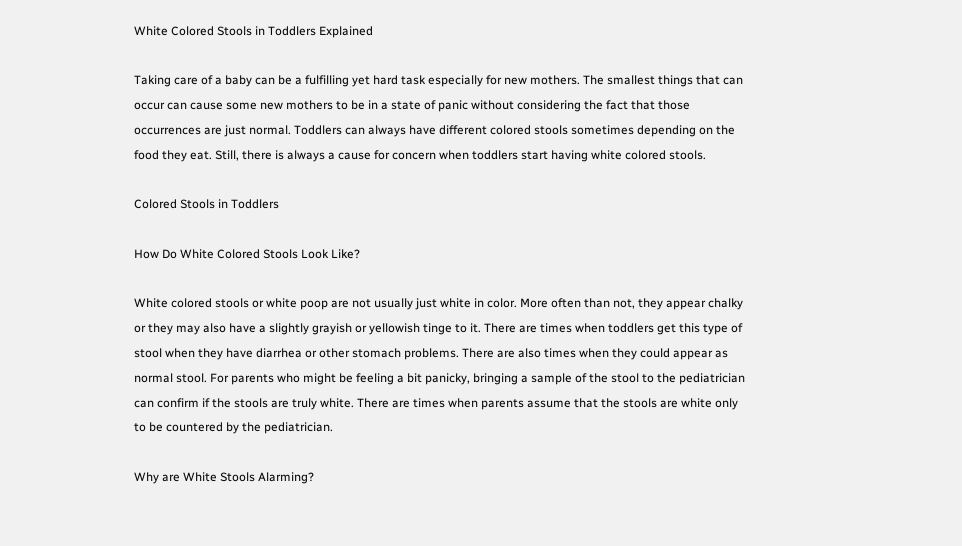White Colored Stools in Toddlers Explained

Taking care of a baby can be a fulfilling yet hard task especially for new mothers. The smallest things that can occur can cause some new mothers to be in a state of panic without considering the fact that those occurrences are just normal. Toddlers can always have different colored stools sometimes depending on the food they eat. Still, there is always a cause for concern when toddlers start having white colored stools.

Colored Stools in Toddlers

How Do White Colored Stools Look Like?

White colored stools or white poop are not usually just white in color. More often than not, they appear chalky or they may also have a slightly grayish or yellowish tinge to it. There are times when toddlers get this type of stool when they have diarrhea or other stomach problems. There are also times when they could appear as normal stool. For parents who might be feeling a bit panicky, bringing a sample of the stool to the pediatrician can confirm if the stools are truly white. There are times when parents assume that the stools are white only to be countered by the pediatrician.

Why are White Stools Alarming?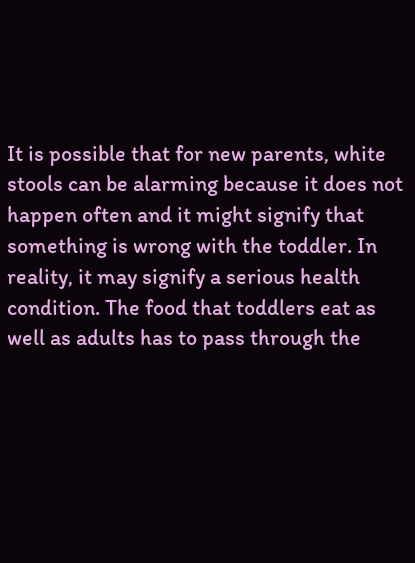It is possible that for new parents, white stools can be alarming because it does not happen often and it might signify that something is wrong with the toddler. In reality, it may signify a serious health condition. The food that toddlers eat as well as adults has to pass through the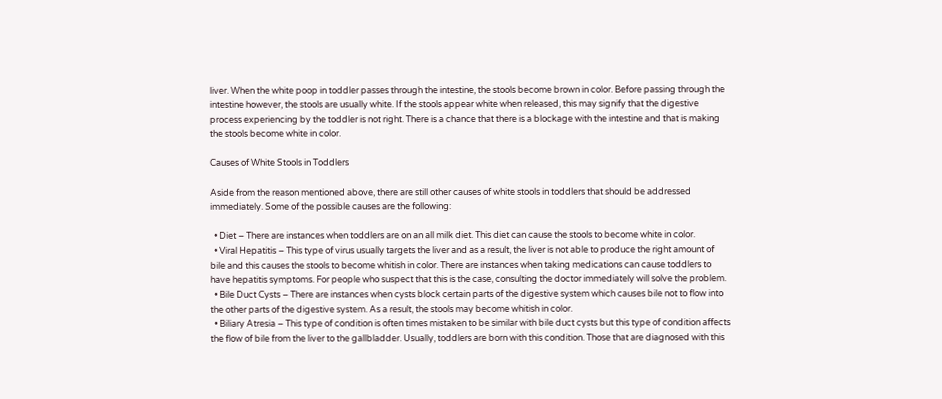liver. When the white poop in toddler passes through the intestine, the stools become brown in color. Before passing through the intestine however, the stools are usually white. If the stools appear white when released, this may signify that the digestive process experiencing by the toddler is not right. There is a chance that there is a blockage with the intestine and that is making the stools become white in color.

Causes of White Stools in Toddlers

Aside from the reason mentioned above, there are still other causes of white stools in toddlers that should be addressed immediately. Some of the possible causes are the following:

  • Diet – There are instances when toddlers are on an all milk diet. This diet can cause the stools to become white in color.
  • Viral Hepatitis – This type of virus usually targets the liver and as a result, the liver is not able to produce the right amount of bile and this causes the stools to become whitish in color. There are instances when taking medications can cause toddlers to have hepatitis symptoms. For people who suspect that this is the case, consulting the doctor immediately will solve the problem.
  • Bile Duct Cysts – There are instances when cysts block certain parts of the digestive system which causes bile not to flow into the other parts of the digestive system. As a result, the stools may become whitish in color.
  • Biliary Atresia – This type of condition is often times mistaken to be similar with bile duct cysts but this type of condition affects the flow of bile from the liver to the gallbladder. Usually, toddlers are born with this condition. Those that are diagnosed with this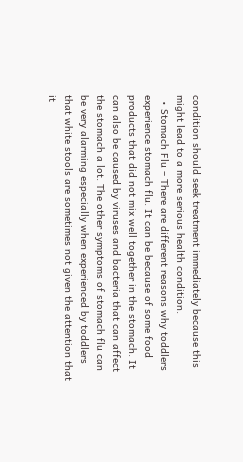condition should seek treatment immediately because this might lead to a more serious health condition.
  • Stomach Flu – There are different reasons why toddlers experience stomach flu. It can be because of some food products that did not mix well together in the stomach. It can also be caused by viruses and bacteria that can affect the stomach a lot. The other symptoms of stomach flu can be very alarming especially when experienced by toddlers that white stools are sometimes not given the attention that it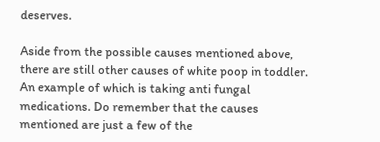deserves.

Aside from the possible causes mentioned above, there are still other causes of white poop in toddler. An example of which is taking anti fungal medications. Do remember that the causes mentioned are just a few of the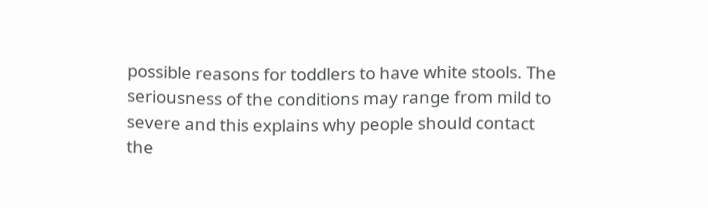possible reasons for toddlers to have white stools. The seriousness of the conditions may range from mild to severe and this explains why people should contact the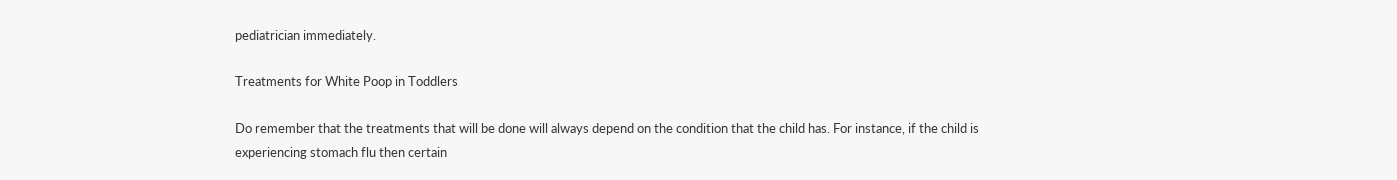pediatrician immediately.

Treatments for White Poop in Toddlers

Do remember that the treatments that will be done will always depend on the condition that the child has. For instance, if the child is experiencing stomach flu then certain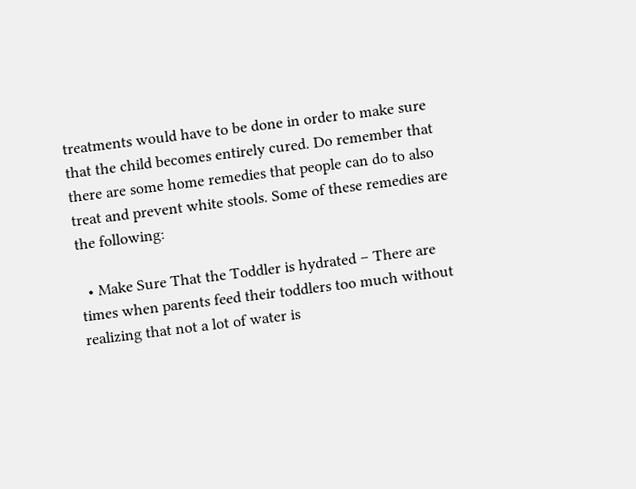treatments would have to be done in order to make sure that the child becomes entirely cured. Do remember that there are some home remedies that people can do to also treat and prevent white stools. Some of these remedies are the following:

  • Make Sure That the Toddler is hydrated – There are times when parents feed their toddlers too much without realizing that not a lot of water is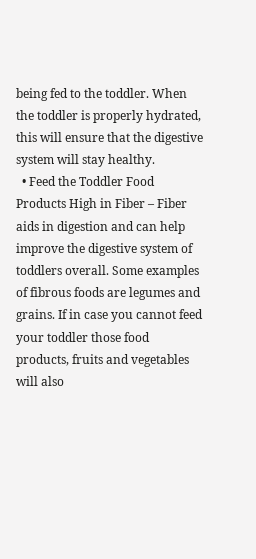being fed to the toddler. When the toddler is properly hydrated, this will ensure that the digestive system will stay healthy.
  • Feed the Toddler Food Products High in Fiber – Fiber aids in digestion and can help improve the digestive system of toddlers overall. Some examples of fibrous foods are legumes and grains. If in case you cannot feed your toddler those food products, fruits and vegetables will also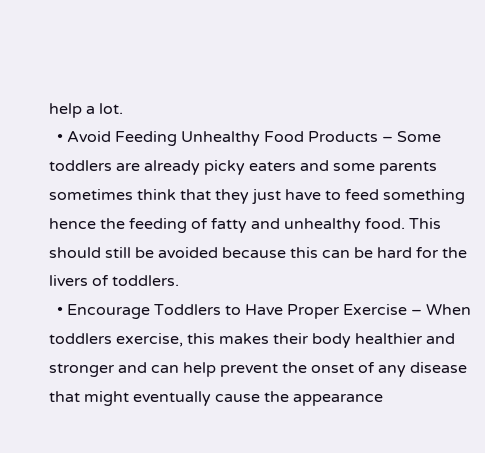help a lot.
  • Avoid Feeding Unhealthy Food Products – Some toddlers are already picky eaters and some parents sometimes think that they just have to feed something hence the feeding of fatty and unhealthy food. This should still be avoided because this can be hard for the livers of toddlers.
  • Encourage Toddlers to Have Proper Exercise – When toddlers exercise, this makes their body healthier and stronger and can help prevent the onset of any disease that might eventually cause the appearance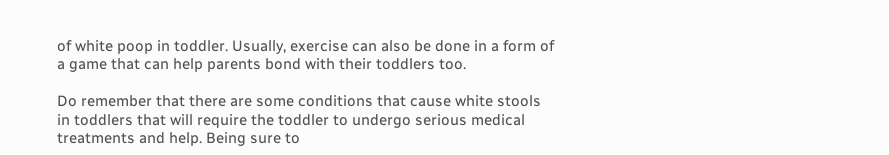of white poop in toddler. Usually, exercise can also be done in a form of a game that can help parents bond with their toddlers too.

Do remember that there are some conditions that cause white stools in toddlers that will require the toddler to undergo serious medical treatments and help. Being sure to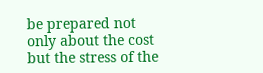be prepared not only about the cost but the stress of the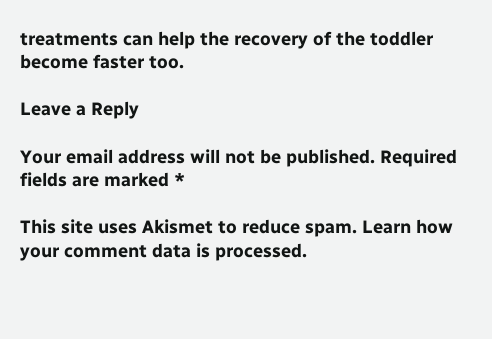treatments can help the recovery of the toddler become faster too.

Leave a Reply

Your email address will not be published. Required fields are marked *

This site uses Akismet to reduce spam. Learn how your comment data is processed.